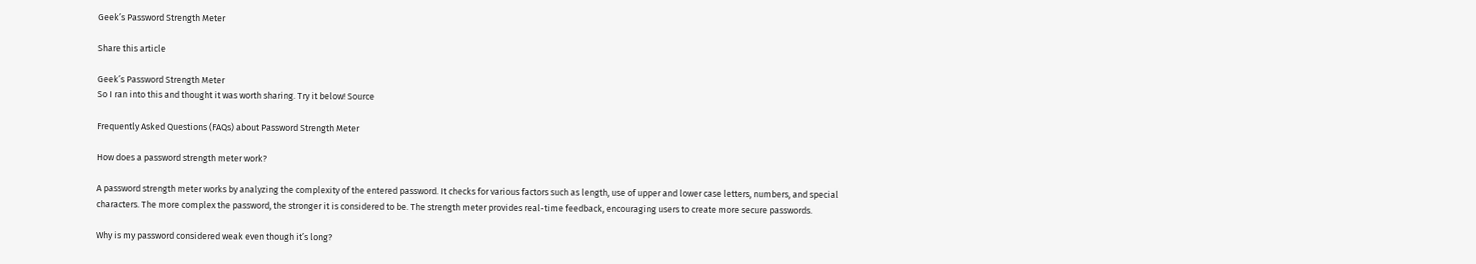Geek’s Password Strength Meter

Share this article

Geek’s Password Strength Meter
So I ran into this and thought it was worth sharing. Try it below! Source

Frequently Asked Questions (FAQs) about Password Strength Meter

How does a password strength meter work?

A password strength meter works by analyzing the complexity of the entered password. It checks for various factors such as length, use of upper and lower case letters, numbers, and special characters. The more complex the password, the stronger it is considered to be. The strength meter provides real-time feedback, encouraging users to create more secure passwords.

Why is my password considered weak even though it’s long?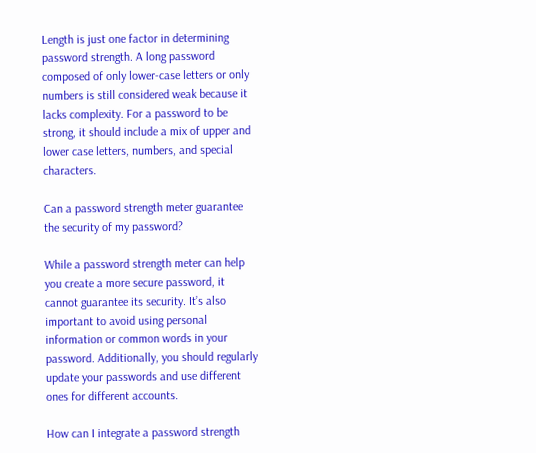Length is just one factor in determining password strength. A long password composed of only lower-case letters or only numbers is still considered weak because it lacks complexity. For a password to be strong, it should include a mix of upper and lower case letters, numbers, and special characters.

Can a password strength meter guarantee the security of my password?

While a password strength meter can help you create a more secure password, it cannot guarantee its security. It’s also important to avoid using personal information or common words in your password. Additionally, you should regularly update your passwords and use different ones for different accounts.

How can I integrate a password strength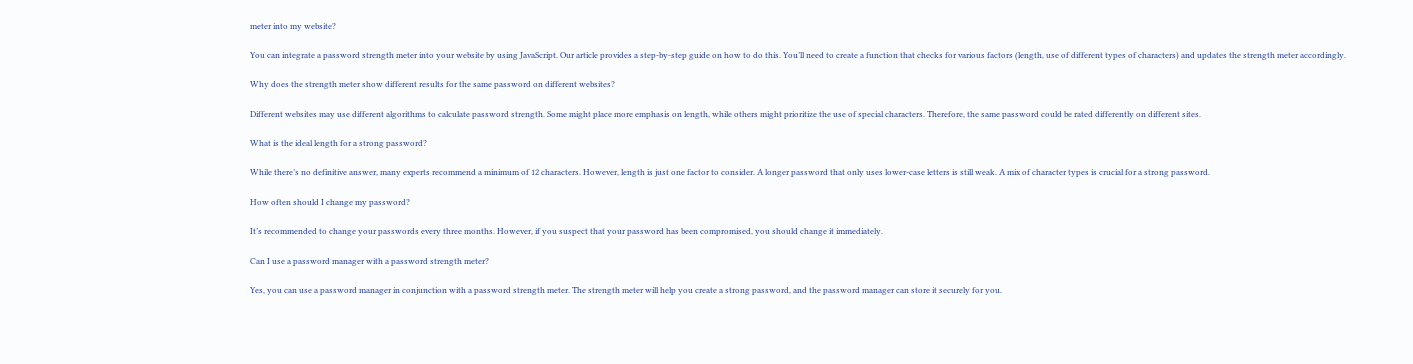meter into my website?

You can integrate a password strength meter into your website by using JavaScript. Our article provides a step-by-step guide on how to do this. You’ll need to create a function that checks for various factors (length, use of different types of characters) and updates the strength meter accordingly.

Why does the strength meter show different results for the same password on different websites?

Different websites may use different algorithms to calculate password strength. Some might place more emphasis on length, while others might prioritize the use of special characters. Therefore, the same password could be rated differently on different sites.

What is the ideal length for a strong password?

While there’s no definitive answer, many experts recommend a minimum of 12 characters. However, length is just one factor to consider. A longer password that only uses lower-case letters is still weak. A mix of character types is crucial for a strong password.

How often should I change my password?

It’s recommended to change your passwords every three months. However, if you suspect that your password has been compromised, you should change it immediately.

Can I use a password manager with a password strength meter?

Yes, you can use a password manager in conjunction with a password strength meter. The strength meter will help you create a strong password, and the password manager can store it securely for you.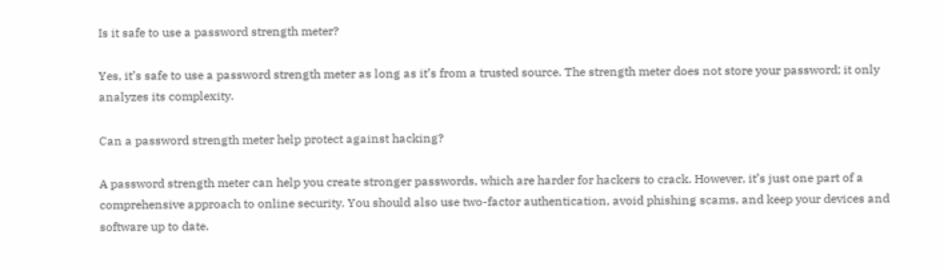Is it safe to use a password strength meter?

Yes, it’s safe to use a password strength meter as long as it’s from a trusted source. The strength meter does not store your password; it only analyzes its complexity.

Can a password strength meter help protect against hacking?

A password strength meter can help you create stronger passwords, which are harder for hackers to crack. However, it’s just one part of a comprehensive approach to online security. You should also use two-factor authentication, avoid phishing scams, and keep your devices and software up to date.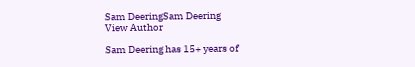Sam DeeringSam Deering
View Author

Sam Deering has 15+ years of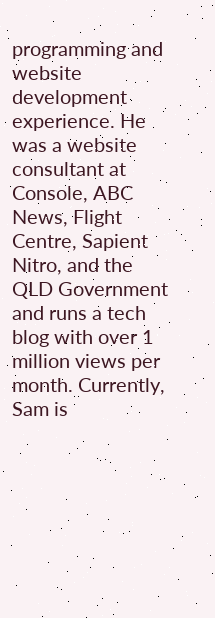programming and website development experience. He was a website consultant at Console, ABC News, Flight Centre, Sapient Nitro, and the QLD Government and runs a tech blog with over 1 million views per month. Currently, Sam is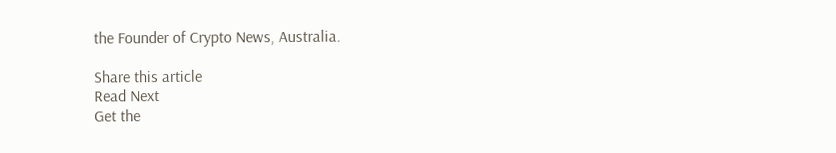the Founder of Crypto News, Australia.

Share this article
Read Next
Get the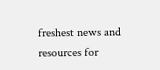freshest news and resources for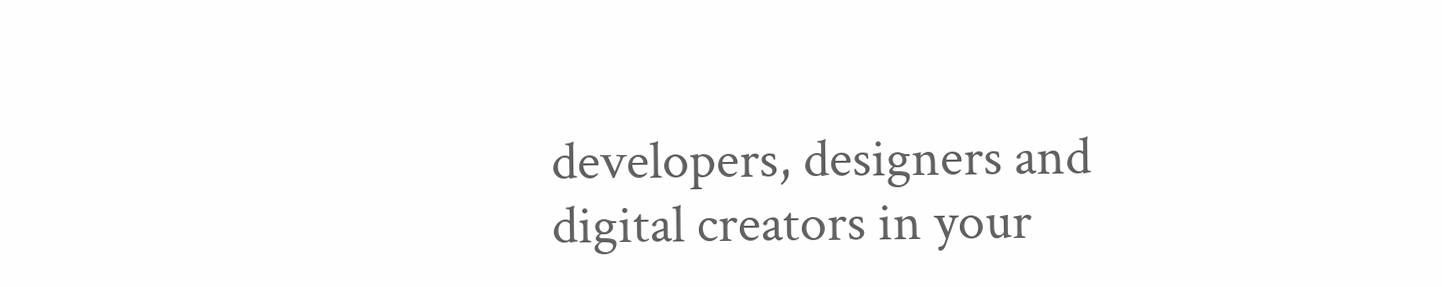developers, designers and digital creators in your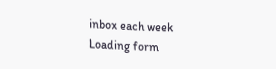inbox each week
Loading form